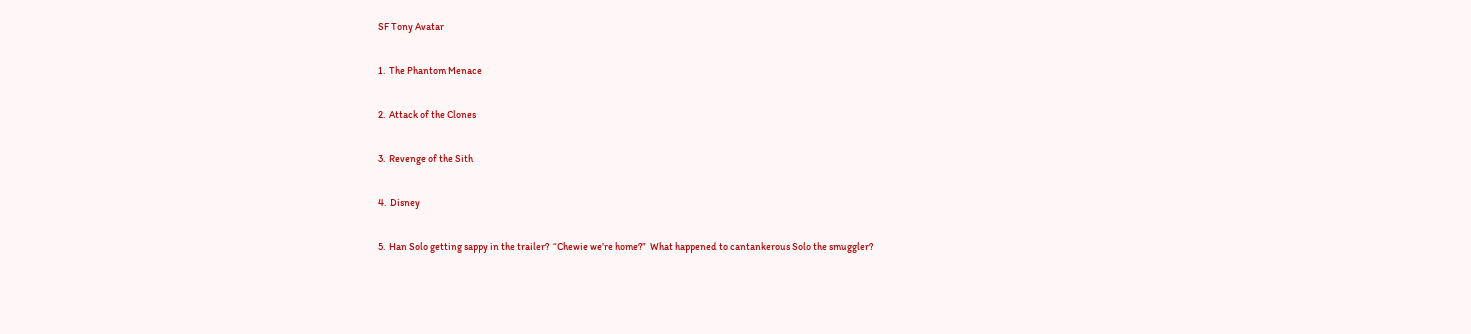SF Tony Avatar

1.  The Phantom Menace

2.  Attack of the Clones

3.  Revenge of the Sith

4.  Disney

5.  Han Solo getting sappy in the trailer?  “Chewie we’re home?”  What happened to cantankerous Solo the smuggler?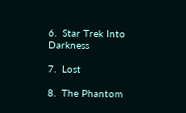6.  Star Trek Into Darkness

7.  Lost

8.  The Phantom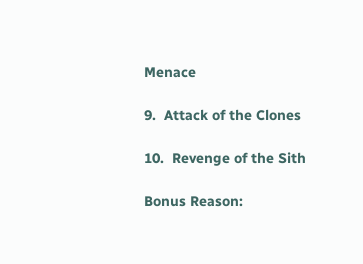Menace

9.  Attack of the Clones

10.  Revenge of the Sith

Bonus Reason: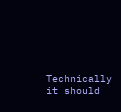Technically it should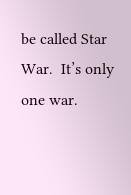be called Star War.  It’s only one war.